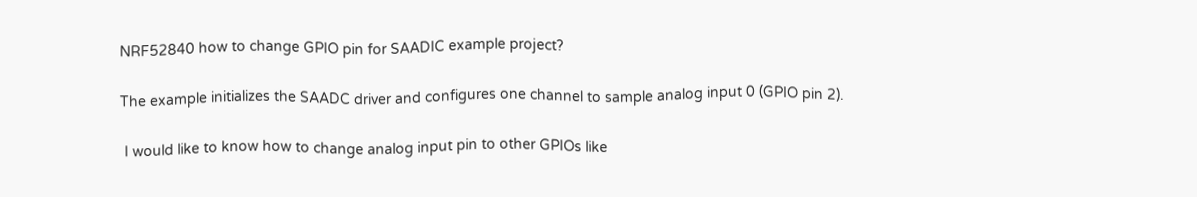NRF52840 how to change GPIO pin for SAADIC example project?

The example initializes the SAADC driver and configures one channel to sample analog input 0 (GPIO pin 2).

 I would like to know how to change analog input pin to other GPIOs like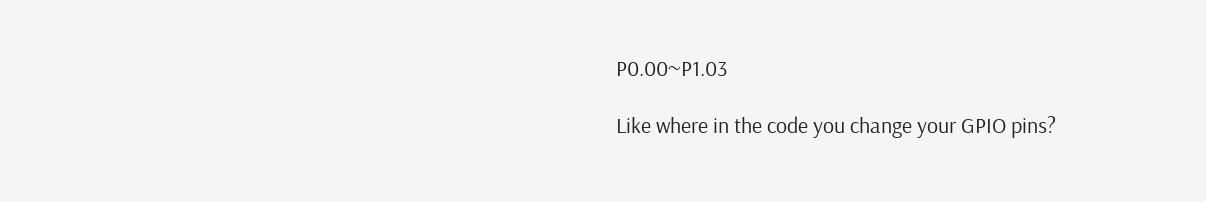P0.00~P1.03

Like where in the code you change your GPIO pins?